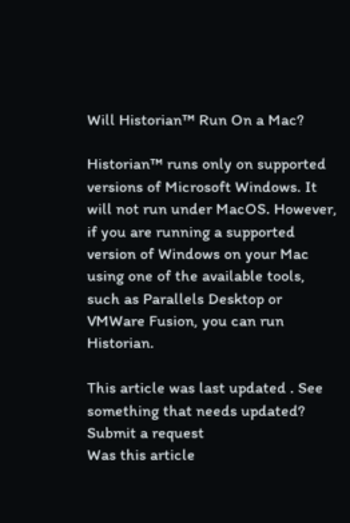Will Historian™ Run On a Mac?

Historian™ runs only on supported versions of Microsoft Windows. It will not run under MacOS. However, if you are running a supported version of Windows on your Mac using one of the available tools, such as Parallels Desktop or VMWare Fusion, you can run Historian.

This article was last updated . See something that needs updated? Submit a request
Was this article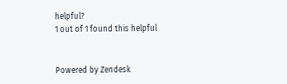helpful?
1 out of 1 found this helpful


Powered by Zendesk